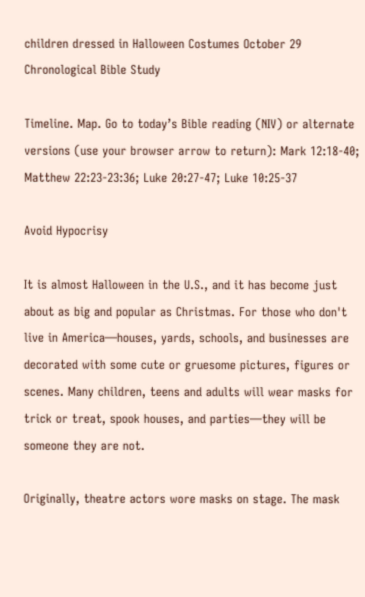children dressed in Halloween Costumes October 29 Chronological Bible Study

Timeline. Map. Go to today’s Bible reading (NIV) or alternate versions (use your browser arrow to return): Mark 12:18-40; Matthew 22:23-23:36; Luke 20:27-47; Luke 10:25-37

Avoid Hypocrisy

It is almost Halloween in the U.S., and it has become just about as big and popular as Christmas. For those who don't live in America—houses, yards, schools, and businesses are decorated with some cute or gruesome pictures, figures or scenes. Many children, teens and adults will wear masks for trick or treat, spook houses, and parties—they will be someone they are not.

Originally, theatre actors wore masks on stage. The mask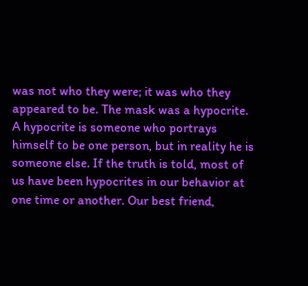was not who they were; it was who they appeared to be. The mask was a hypocrite. A hypocrite is someone who portrays himself to be one person, but in reality he is someone else. If the truth is told, most of us have been hypocrites in our behavior at one time or another. Our best friend,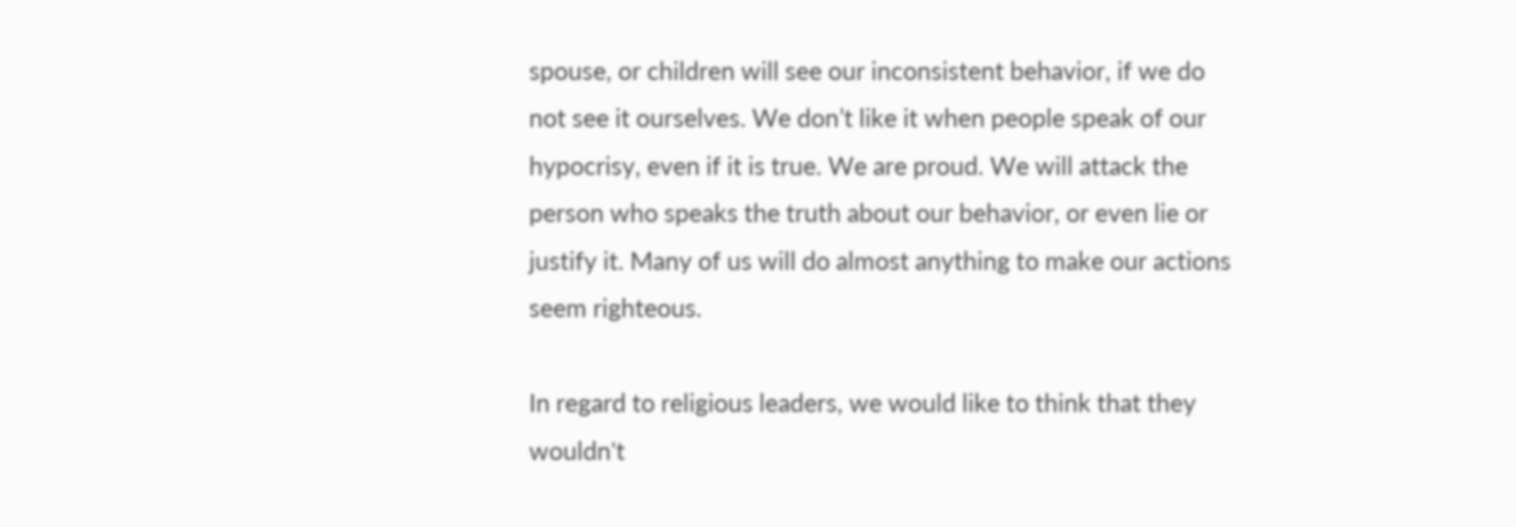spouse, or children will see our inconsistent behavior, if we do not see it ourselves. We don’t like it when people speak of our hypocrisy, even if it is true. We are proud. We will attack the person who speaks the truth about our behavior, or even lie or justify it. Many of us will do almost anything to make our actions seem righteous.

In regard to religious leaders, we would like to think that they wouldn't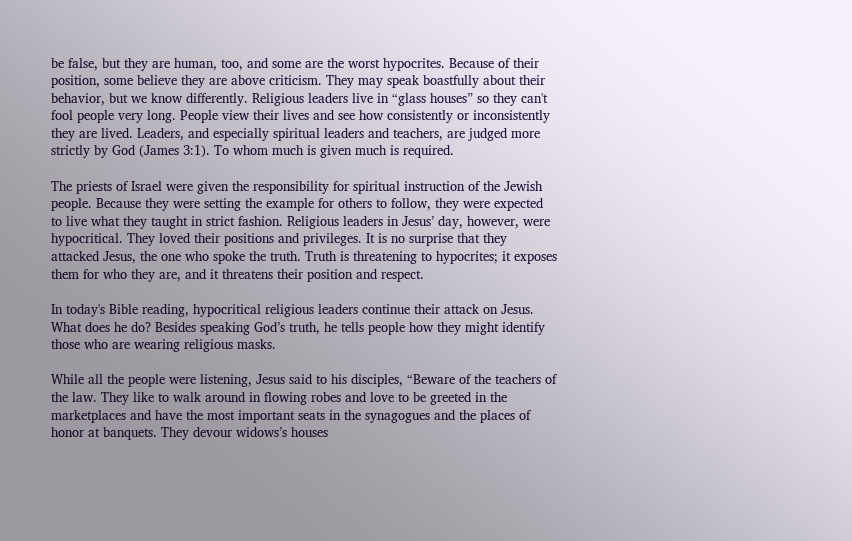be false, but they are human, too, and some are the worst hypocrites. Because of their position, some believe they are above criticism. They may speak boastfully about their behavior, but we know differently. Religious leaders live in “glass houses” so they can't fool people very long. People view their lives and see how consistently or inconsistently they are lived. Leaders, and especially spiritual leaders and teachers, are judged more strictly by God (James 3:1). To whom much is given much is required.

The priests of Israel were given the responsibility for spiritual instruction of the Jewish people. Because they were setting the example for others to follow, they were expected to live what they taught in strict fashion. Religious leaders in Jesus’ day, however, were hypocritical. They loved their positions and privileges. It is no surprise that they attacked Jesus, the one who spoke the truth. Truth is threatening to hypocrites; it exposes them for who they are, and it threatens their position and respect.

In today's Bible reading, hypocritical religious leaders continue their attack on Jesus. What does he do? Besides speaking God’s truth, he tells people how they might identify those who are wearing religious masks.

While all the people were listening, Jesus said to his disciples, “Beware of the teachers of the law. They like to walk around in flowing robes and love to be greeted in the marketplaces and have the most important seats in the synagogues and the places of honor at banquets. They devour widows’s houses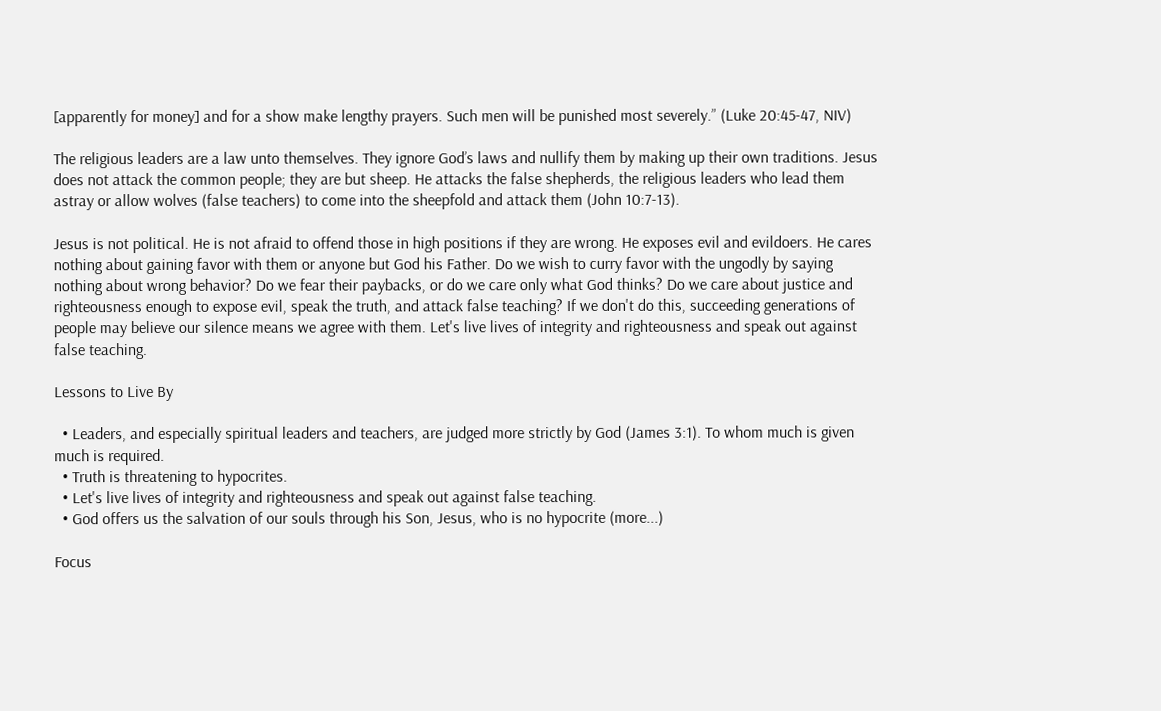[apparently for money] and for a show make lengthy prayers. Such men will be punished most severely.” (Luke 20:45-47, NIV)

The religious leaders are a law unto themselves. They ignore God’s laws and nullify them by making up their own traditions. Jesus does not attack the common people; they are but sheep. He attacks the false shepherds, the religious leaders who lead them astray or allow wolves (false teachers) to come into the sheepfold and attack them (John 10:7-13).

Jesus is not political. He is not afraid to offend those in high positions if they are wrong. He exposes evil and evildoers. He cares nothing about gaining favor with them or anyone but God his Father. Do we wish to curry favor with the ungodly by saying nothing about wrong behavior? Do we fear their paybacks, or do we care only what God thinks? Do we care about justice and righteousness enough to expose evil, speak the truth, and attack false teaching? If we don't do this, succeeding generations of people may believe our silence means we agree with them. Let's live lives of integrity and righteousness and speak out against false teaching.

Lessons to Live By

  • Leaders, and especially spiritual leaders and teachers, are judged more strictly by God (James 3:1). To whom much is given much is required.
  • Truth is threatening to hypocrites.
  • Let's live lives of integrity and righteousness and speak out against false teaching.
  • God offers us the salvation of our souls through his Son, Jesus, who is no hypocrite (more...)

Focus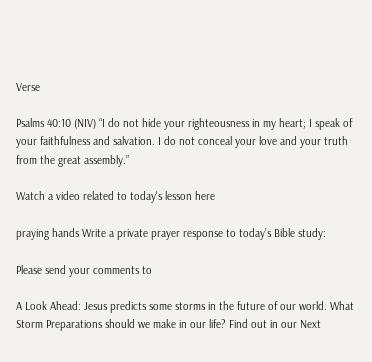Verse

Psalms 40:10 (NIV) “I do not hide your righteousness in my heart; I speak of your faithfulness and salvation. I do not conceal your love and your truth from the great assembly.”

Watch a video related to today's lesson here

praying hands Write a private prayer response to today’s Bible study:

Please send your comments to

A Look Ahead: Jesus predicts some storms in the future of our world. What Storm Preparations should we make in our life? Find out in our Next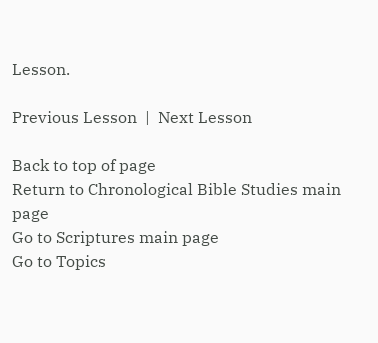Lesson.

Previous Lesson  |  Next Lesson

Back to top of page
Return to Chronological Bible Studies main page
Go to Scriptures main page
Go to Topics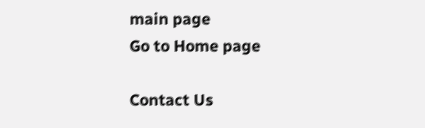main page
Go to Home page

Contact Us